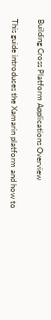Building Cross Platform Applications Overview

This guide introduces the Xamarin platform and how to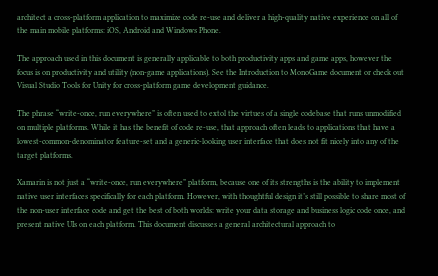architect a cross-platform application to maximize code re-use and deliver a high-quality native experience on all of the main mobile platforms: iOS, Android and Windows Phone.

The approach used in this document is generally applicable to both productivity apps and game apps, however the focus is on productivity and utility (non-game applications). See the Introduction to MonoGame document or check out Visual Studio Tools for Unity for cross-platform game development guidance.

The phrase “write-once, run everywhere” is often used to extol the virtues of a single codebase that runs unmodified on multiple platforms. While it has the benefit of code re-use, that approach often leads to applications that have a lowest-common-denominator feature-set and a generic-looking user interface that does not fit nicely into any of the target platforms.

Xamarin is not just a “write-once, run everywhere” platform, because one of its strengths is the ability to implement native user interfaces specifically for each platform. However, with thoughtful design it’s still possible to share most of the non-user interface code and get the best of both worlds: write your data storage and business logic code once, and present native UIs on each platform. This document discusses a general architectural approach to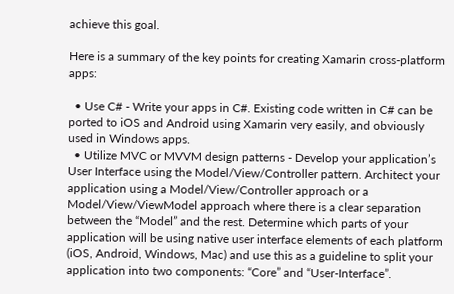achieve this goal.

Here is a summary of the key points for creating Xamarin cross-platform apps:

  • Use C# - Write your apps in C#. Existing code written in C# can be ported to iOS and Android using Xamarin very easily, and obviously used in Windows apps.
  • Utilize MVC or MVVM design patterns - Develop your application’s User Interface using the Model/View/Controller pattern. Architect your application using a Model/View/Controller approach or a Model/View/ViewModel approach where there is a clear separation between the “Model” and the rest. Determine which parts of your application will be using native user interface elements of each platform (iOS, Android, Windows, Mac) and use this as a guideline to split your application into two components: “Core” and “User-Interface”.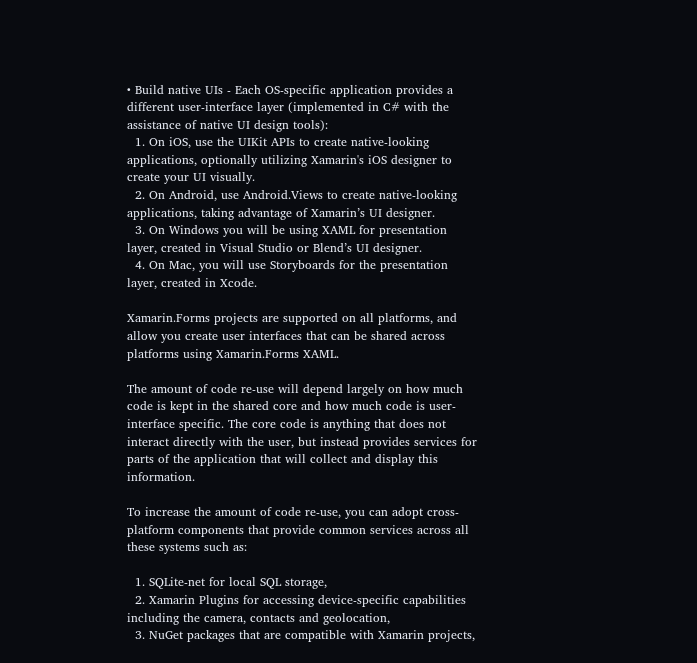• Build native UIs - Each OS-specific application provides a different user-interface layer (implemented in C# with the assistance of native UI design tools):
  1. On iOS, use the UIKit APIs to create native-looking applications, optionally utilizing Xamarin's iOS designer to create your UI visually.
  2. On Android, use Android.Views to create native-looking applications, taking advantage of Xamarin’s UI designer.
  3. On Windows you will be using XAML for presentation layer, created in Visual Studio or Blend’s UI designer.
  4. On Mac, you will use Storyboards for the presentation layer, created in Xcode.

Xamarin.Forms projects are supported on all platforms, and allow you create user interfaces that can be shared across platforms using Xamarin.Forms XAML.

The amount of code re-use will depend largely on how much code is kept in the shared core and how much code is user-interface specific. The core code is anything that does not interact directly with the user, but instead provides services for parts of the application that will collect and display this information.

To increase the amount of code re-use, you can adopt cross-platform components that provide common services across all these systems such as:

  1. SQLite-net for local SQL storage,
  2. Xamarin Plugins for accessing device-specific capabilities including the camera, contacts and geolocation,
  3. NuGet packages that are compatible with Xamarin projects,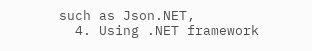such as Json.NET,
  4. Using .NET framework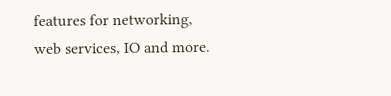features for networking, web services, IO and more.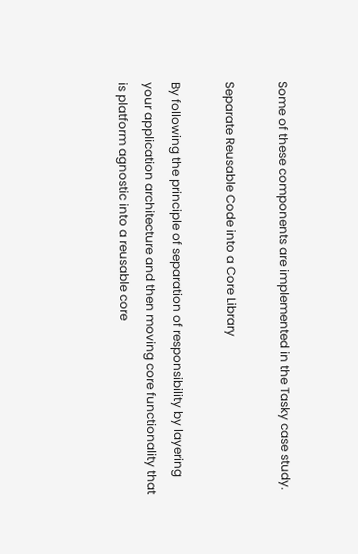Some of these components are implemented in the Tasky case study.

Separate Reusable Code into a Core Library

By following the principle of separation of responsibility by layering your application architecture and then moving core functionality that is platform agnostic into a reusable core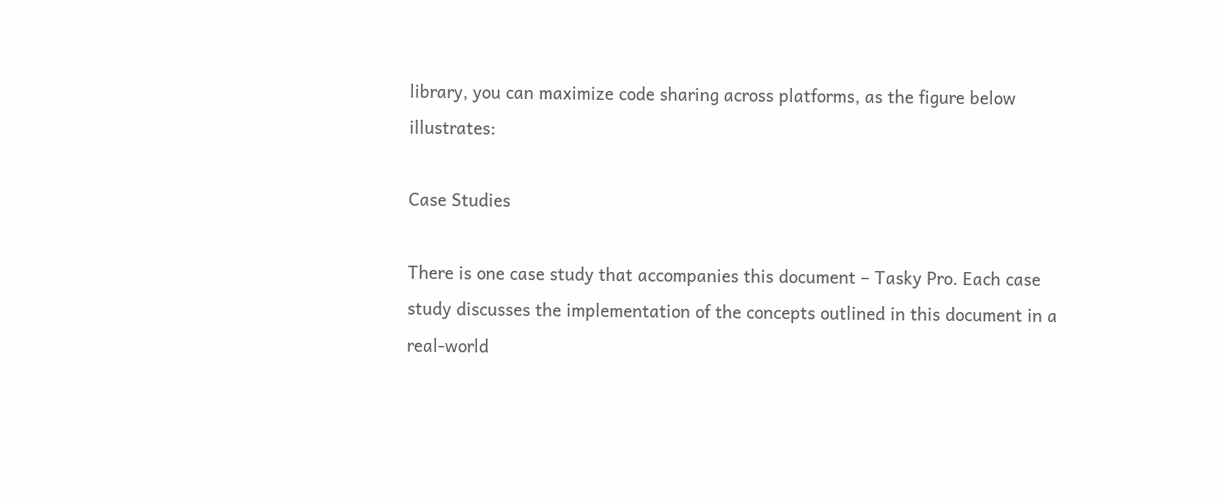library, you can maximize code sharing across platforms, as the figure below illustrates:

Case Studies

There is one case study that accompanies this document – Tasky Pro. Each case study discusses the implementation of the concepts outlined in this document in a real-world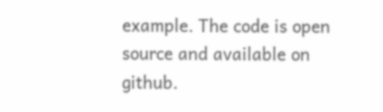example. The code is open source and available on github.